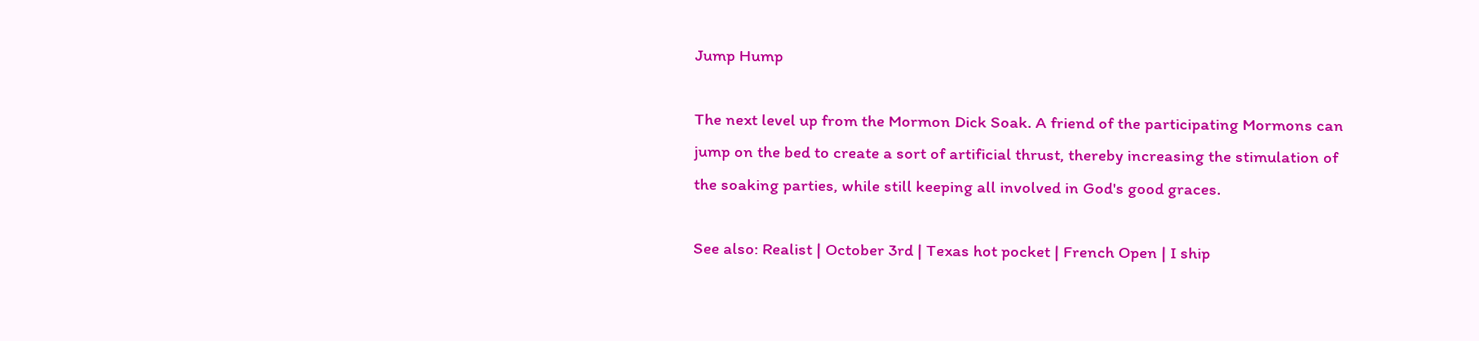Jump Hump

The next level up from the Mormon Dick Soak. A friend of the participating Mormons can jump on the bed to create a sort of artificial thrust, thereby increasing the stimulation of the soaking parties, while still keeping all involved in God's good graces.

See also: Realist | October 3rd | Texas hot pocket | French Open | I ship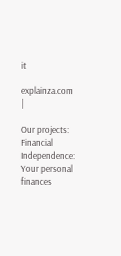it

explainza.com |

Our projects: Financial Independence: Your personal finances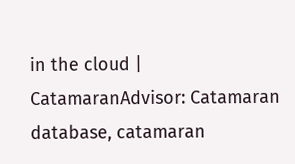in the cloud | CatamaranAdvisor: Catamaran database, catamaran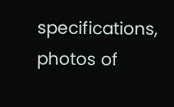specifications, photos of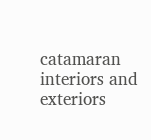catamaran interiors and exteriors